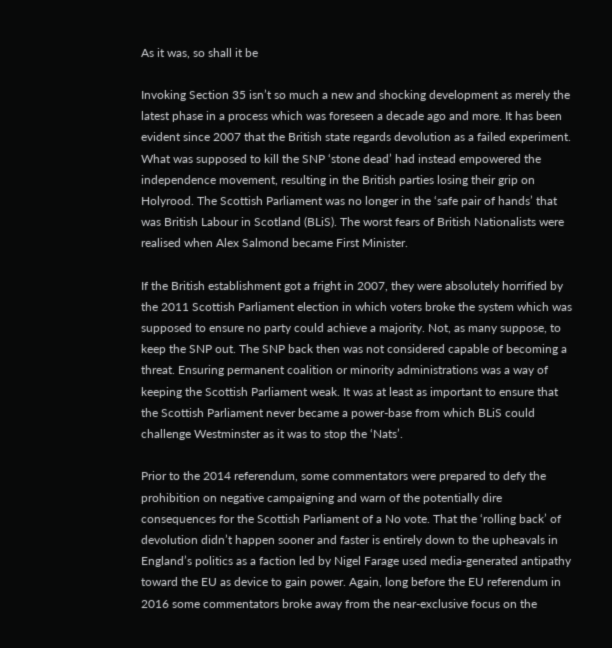As it was, so shall it be

Invoking Section 35 isn’t so much a new and shocking development as merely the latest phase in a process which was foreseen a decade ago and more. It has been evident since 2007 that the British state regards devolution as a failed experiment. What was supposed to kill the SNP ‘stone dead’ had instead empowered the independence movement, resulting in the British parties losing their grip on Holyrood. The Scottish Parliament was no longer in the ‘safe pair of hands’ that was British Labour in Scotland (BLiS). The worst fears of British Nationalists were realised when Alex Salmond became First Minister.

If the British establishment got a fright in 2007, they were absolutely horrified by the 2011 Scottish Parliament election in which voters broke the system which was supposed to ensure no party could achieve a majority. Not, as many suppose, to keep the SNP out. The SNP back then was not considered capable of becoming a threat. Ensuring permanent coalition or minority administrations was a way of keeping the Scottish Parliament weak. It was at least as important to ensure that the Scottish Parliament never became a power-base from which BLiS could challenge Westminster as it was to stop the ‘Nats’.

Prior to the 2014 referendum, some commentators were prepared to defy the prohibition on negative campaigning and warn of the potentially dire consequences for the Scottish Parliament of a No vote. That the ‘rolling back’ of devolution didn’t happen sooner and faster is entirely down to the upheavals in England’s politics as a faction led by Nigel Farage used media-generated antipathy toward the EU as device to gain power. Again, long before the EU referendum in 2016 some commentators broke away from the near-exclusive focus on the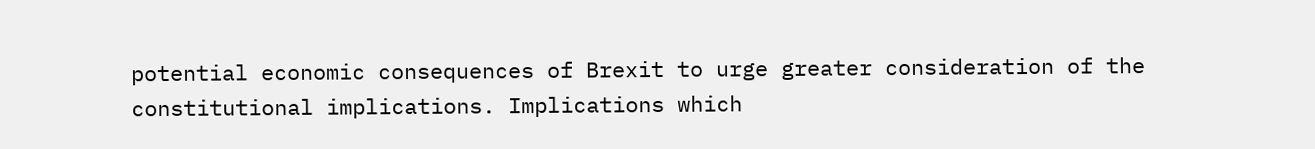potential economic consequences of Brexit to urge greater consideration of the constitutional implications. Implications which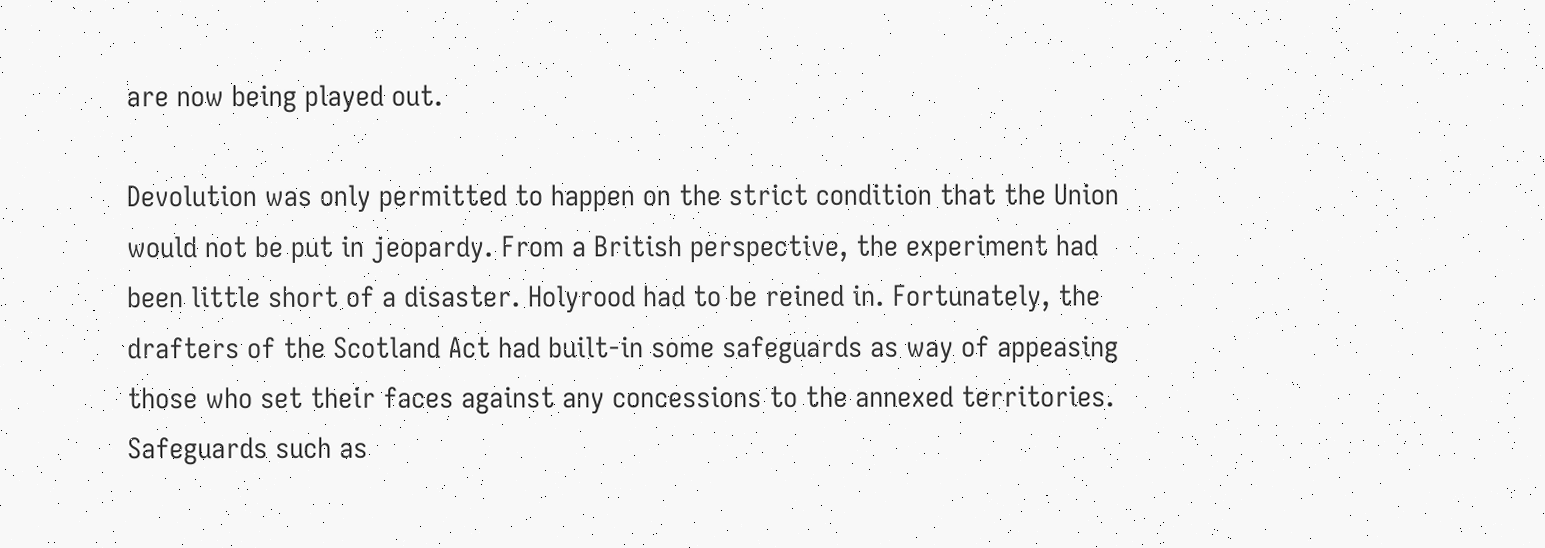are now being played out.

Devolution was only permitted to happen on the strict condition that the Union would not be put in jeopardy. From a British perspective, the experiment had been little short of a disaster. Holyrood had to be reined in. Fortunately, the drafters of the Scotland Act had built-in some safeguards as way of appeasing those who set their faces against any concessions to the annexed territories. Safeguards such as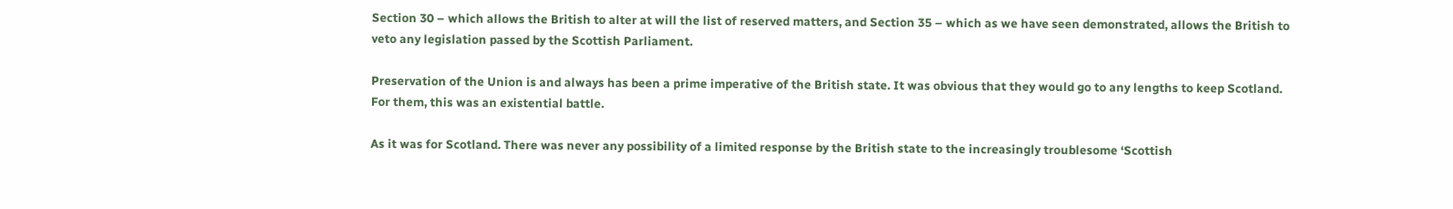Section 30 – which allows the British to alter at will the list of reserved matters, and Section 35 – which as we have seen demonstrated, allows the British to veto any legislation passed by the Scottish Parliament.

Preservation of the Union is and always has been a prime imperative of the British state. It was obvious that they would go to any lengths to keep Scotland. For them, this was an existential battle.

As it was for Scotland. There was never any possibility of a limited response by the British state to the increasingly troublesome ‘Scottish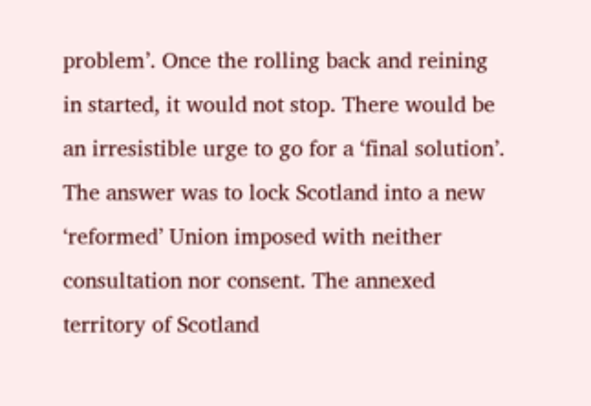problem’. Once the rolling back and reining in started, it would not stop. There would be an irresistible urge to go for a ‘final solution’. The answer was to lock Scotland into a new ‘reformed’ Union imposed with neither consultation nor consent. The annexed territory of Scotland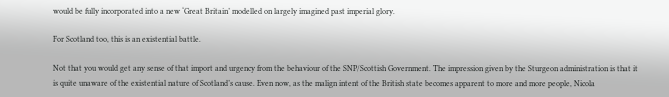would be fully incorporated into a new ‘Great Britain’ modelled on largely imagined past imperial glory.

For Scotland too, this is an existential battle.

Not that you would get any sense of that import and urgency from the behaviour of the SNP/Scottish Government. The impression given by the Sturgeon administration is that it is quite unaware of the existential nature of Scotland’s cause. Even now, as the malign intent of the British state becomes apparent to more and more people, Nicola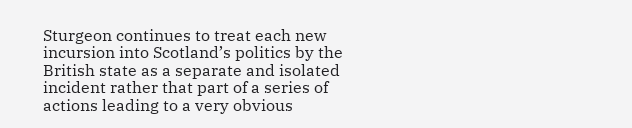Sturgeon continues to treat each new incursion into Scotland’s politics by the British state as a separate and isolated incident rather that part of a series of actions leading to a very obvious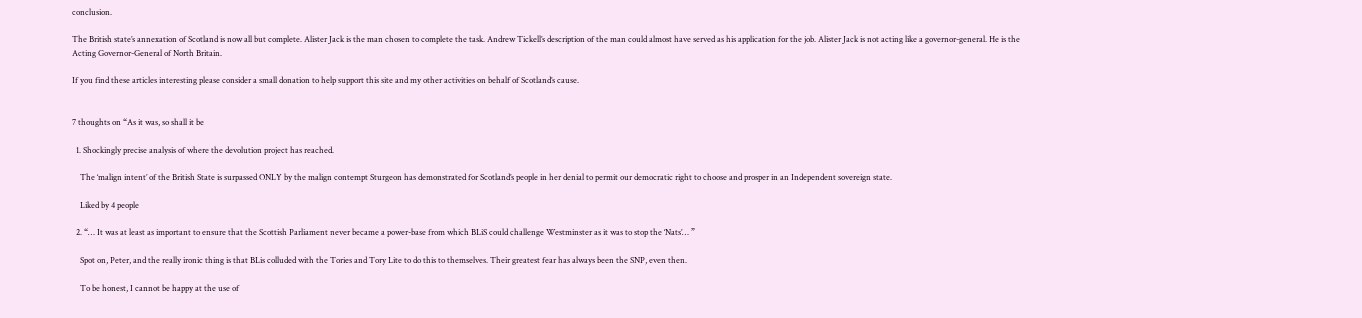conclusion.

The British state’s annexation of Scotland is now all but complete. Alister Jack is the man chosen to complete the task. Andrew Tickell’s description of the man could almost have served as his application for the job. Alister Jack is not acting like a governor-general. He is the Acting Governor-General of North Britain.

If you find these articles interesting please consider a small donation to help support this site and my other activities on behalf of Scotland’s cause.


7 thoughts on “As it was, so shall it be

  1. Shockingly precise analysis of where the devolution project has reached.

    The ‘malign intent’ of the British State is surpassed ONLY by the malign contempt Sturgeon has demonstrated for Scotland’s people in her denial to permit our democratic right to choose and prosper in an Independent sovereign state.

    Liked by 4 people

  2. “… It was at least as important to ensure that the Scottish Parliament never became a power-base from which BLiS could challenge Westminster as it was to stop the ‘Nats’… ”

    Spot on, Peter, and the really ironic thing is that BLis colluded with the Tories and Tory Lite to do this to themselves. Their greatest fear has always been the SNP, even then.

    To be honest, I cannot be happy at the use of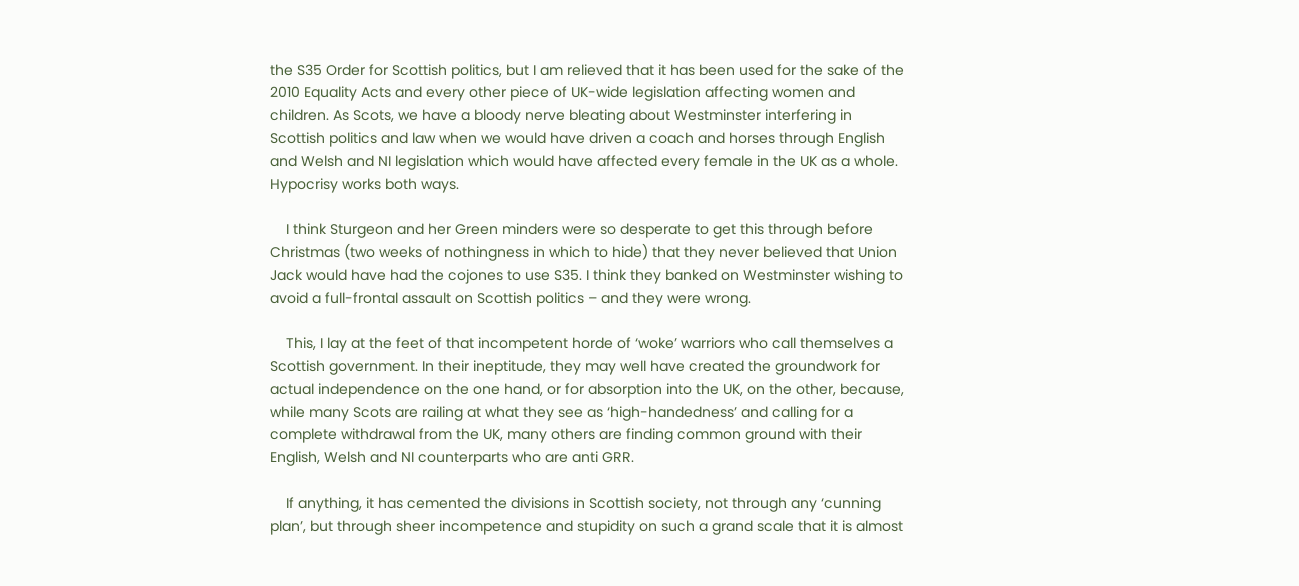the S35 Order for Scottish politics, but I am relieved that it has been used for the sake of the 2010 Equality Acts and every other piece of UK-wide legislation affecting women and children. As Scots, we have a bloody nerve bleating about Westminster interfering in Scottish politics and law when we would have driven a coach and horses through English and Welsh and NI legislation which would have affected every female in the UK as a whole. Hypocrisy works both ways.

    I think Sturgeon and her Green minders were so desperate to get this through before Christmas (two weeks of nothingness in which to hide) that they never believed that Union Jack would have had the cojones to use S35. I think they banked on Westminster wishing to avoid a full-frontal assault on Scottish politics – and they were wrong.

    This, I lay at the feet of that incompetent horde of ‘woke’ warriors who call themselves a Scottish government. In their ineptitude, they may well have created the groundwork for actual independence on the one hand, or for absorption into the UK, on the other, because, while many Scots are railing at what they see as ‘high-handedness’ and calling for a complete withdrawal from the UK, many others are finding common ground with their English, Welsh and NI counterparts who are anti GRR.

    If anything, it has cemented the divisions in Scottish society, not through any ‘cunning plan’, but through sheer incompetence and stupidity on such a grand scale that it is almost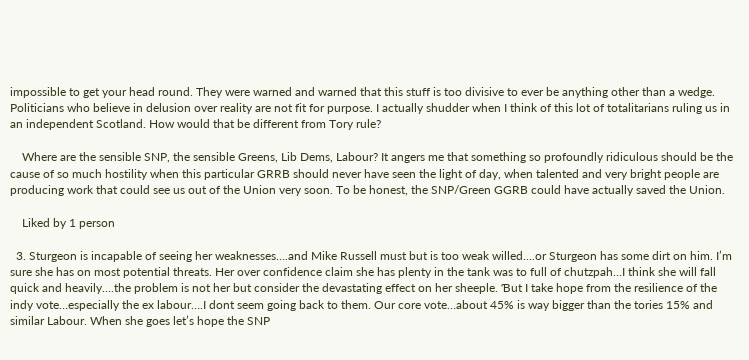impossible to get your head round. They were warned and warned that this stuff is too divisive to ever be anything other than a wedge. Politicians who believe in delusion over reality are not fit for purpose. I actually shudder when I think of this lot of totalitarians ruling us in an independent Scotland. How would that be different from Tory rule?

    Where are the sensible SNP, the sensible Greens, Lib Dems, Labour? It angers me that something so profoundly ridiculous should be the cause of so much hostility when this particular GRRB should never have seen the light of day, when talented and very bright people are producing work that could see us out of the Union very soon. To be honest, the SNP/Green GGRB could have actually saved the Union.

    Liked by 1 person

  3. Sturgeon is incapable of seeing her weaknesses….and Mike Russell must but is too weak willed….or Sturgeon has some dirt on him. I’m sure she has on most potential threats. Her over confidence claim she has plenty in the tank was to full of chutzpah…I think she will fall quick and heavily….the problem is not her but consider the devastating effect on her sheeple. Ɓut I take hope from the resilience of the indy vote…especially the ex labour….I dont seem going back to them. Our core vote…about 45% is way bigger than the tories 15% and similar Labour. When she goes let’s hope the SNP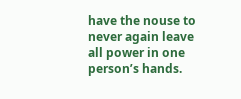have the nouse to never again leave all power in one person’s hands.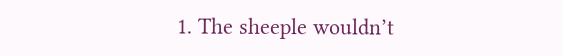1. The sheeple wouldn’t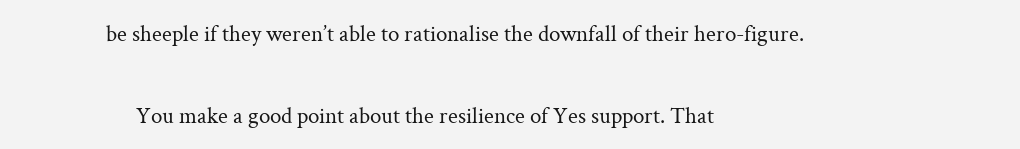be sheeple if they weren’t able to rationalise the downfall of their hero-figure.

      You make a good point about the resilience of Yes support. That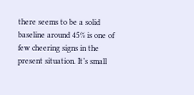there seems to be a solid baseline around 45% is one of few cheering signs in the present situation. It’s small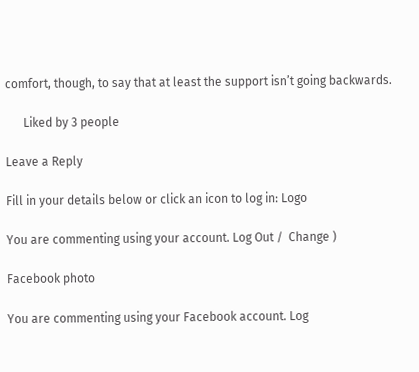comfort, though, to say that at least the support isn’t going backwards.

      Liked by 3 people

Leave a Reply

Fill in your details below or click an icon to log in: Logo

You are commenting using your account. Log Out /  Change )

Facebook photo

You are commenting using your Facebook account. Log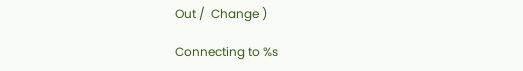Out /  Change )

Connecting to %s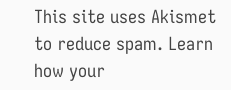This site uses Akismet to reduce spam. Learn how your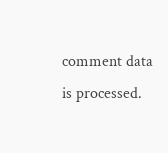comment data is processed.